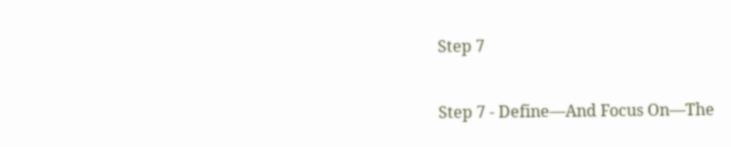Step 7

Step 7 - Define—And Focus On—The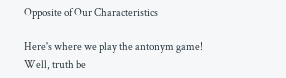Opposite of Our Characteristics

Here's where we play the antonym game! Well, truth be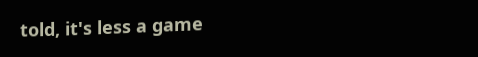told, it's less a game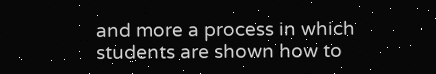and more a process in which students are shown how to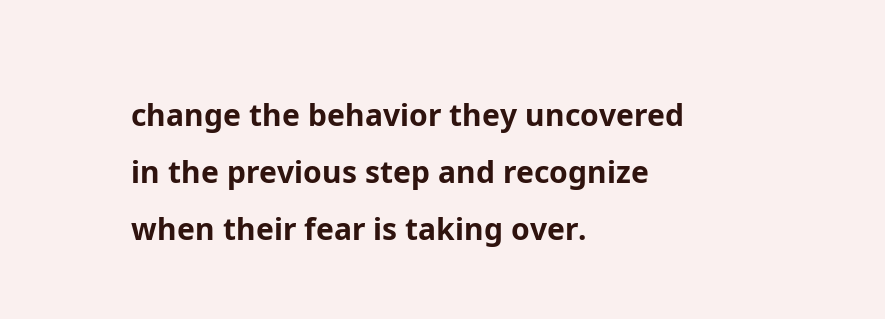change the behavior they uncovered in the previous step and recognize when their fear is taking over.